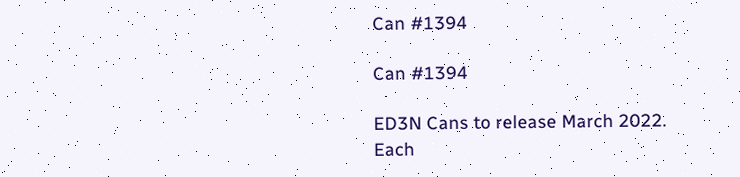Can #1394

Can #1394

ED3N Cans to release March 2022. Each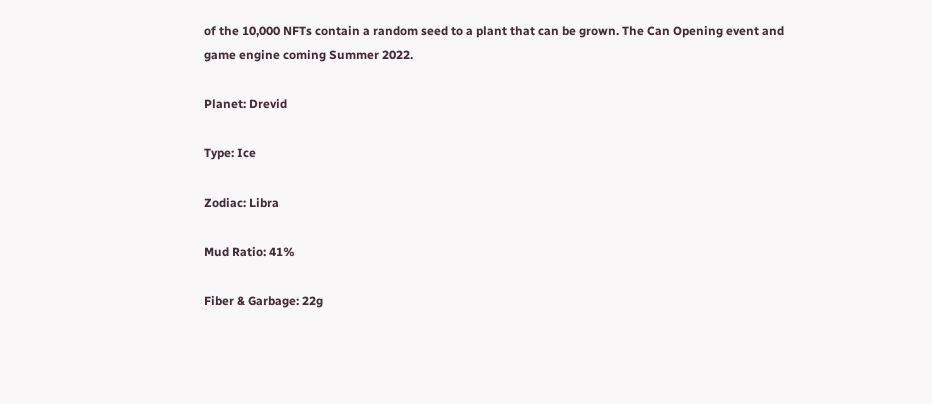of the 10,000 NFTs contain a random seed to a plant that can be grown. The Can Opening event and game engine coming Summer 2022.

Planet: Drevid

Type: Ice

Zodiac: Libra

Mud Ratio: 41%

Fiber & Garbage: 22g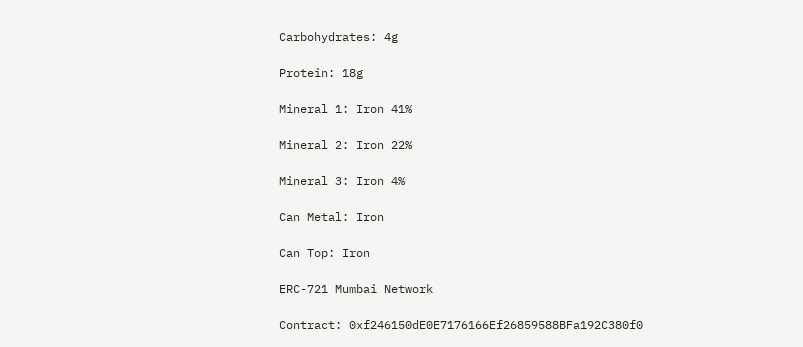Carbohydrates: 4g

Protein: 18g

Mineral 1: Iron 41%

Mineral 2: Iron 22%

Mineral 3: Iron 4%

Can Metal: Iron

Can Top: Iron

ERC-721 Mumbai Network

Contract: 0xf246150dE0E7176166Ef26859588BFa192C380f0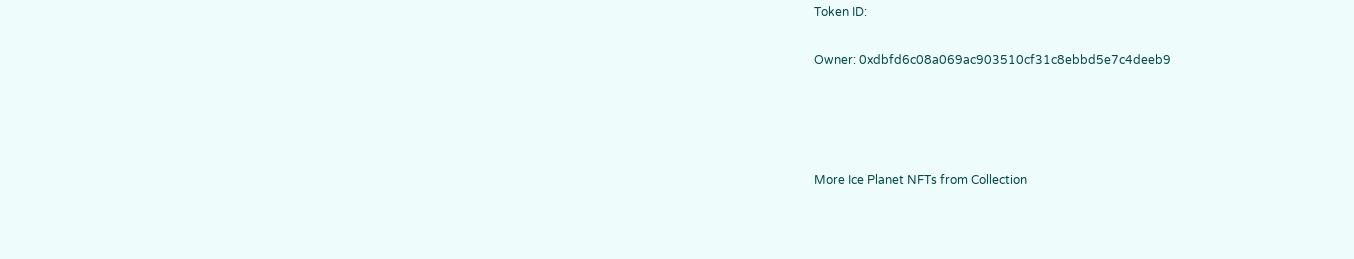Token ID:

Owner: 0xdbfd6c08a069ac903510cf31c8ebbd5e7c4deeb9




More Ice Planet NFTs from Collection